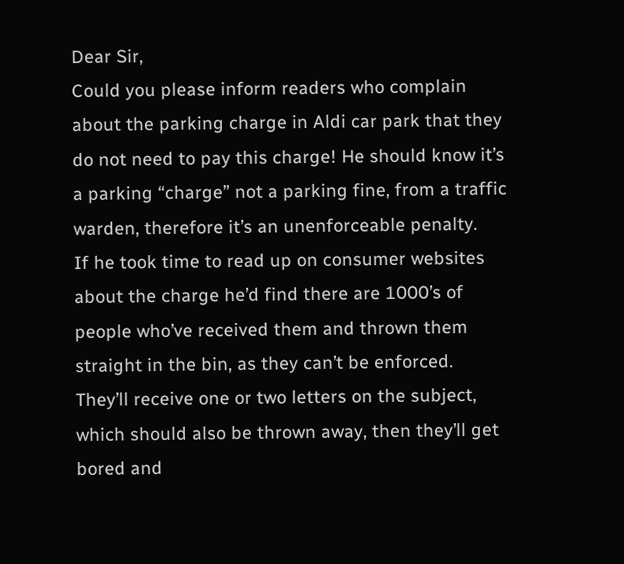Dear Sir,
Could you please inform readers who complain about the parking charge in Aldi car park that they do not need to pay this charge! He should know it’s a parking “charge” not a parking fine, from a traffic warden, therefore it’s an unenforceable penalty.
If he took time to read up on consumer websites about the charge he’d find there are 1000’s of people who’ve received them and thrown them straight in the bin, as they can’t be enforced.
They’ll receive one or two letters on the subject, which should also be thrown away, then they’ll get bored and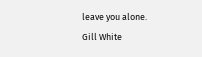leave you alone.
Gill White